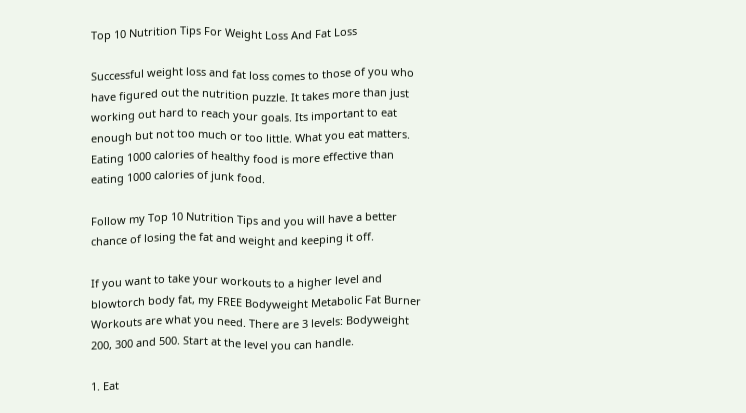Top 10 Nutrition Tips For Weight Loss And Fat Loss

Successful weight loss and fat loss comes to those of you who have figured out the nutrition puzzle. It takes more than just working out hard to reach your goals. Its important to eat enough but not too much or too little. What you eat matters. Eating 1000 calories of healthy food is more effective than eating 1000 calories of junk food.

Follow my Top 10 Nutrition Tips and you will have a better chance of losing the fat and weight and keeping it off.

If you want to take your workouts to a higher level and blowtorch body fat, my FREE Bodyweight Metabolic Fat Burner Workouts are what you need. There are 3 levels: Bodyweight 200, 300 and 500. Start at the level you can handle.

1. Eat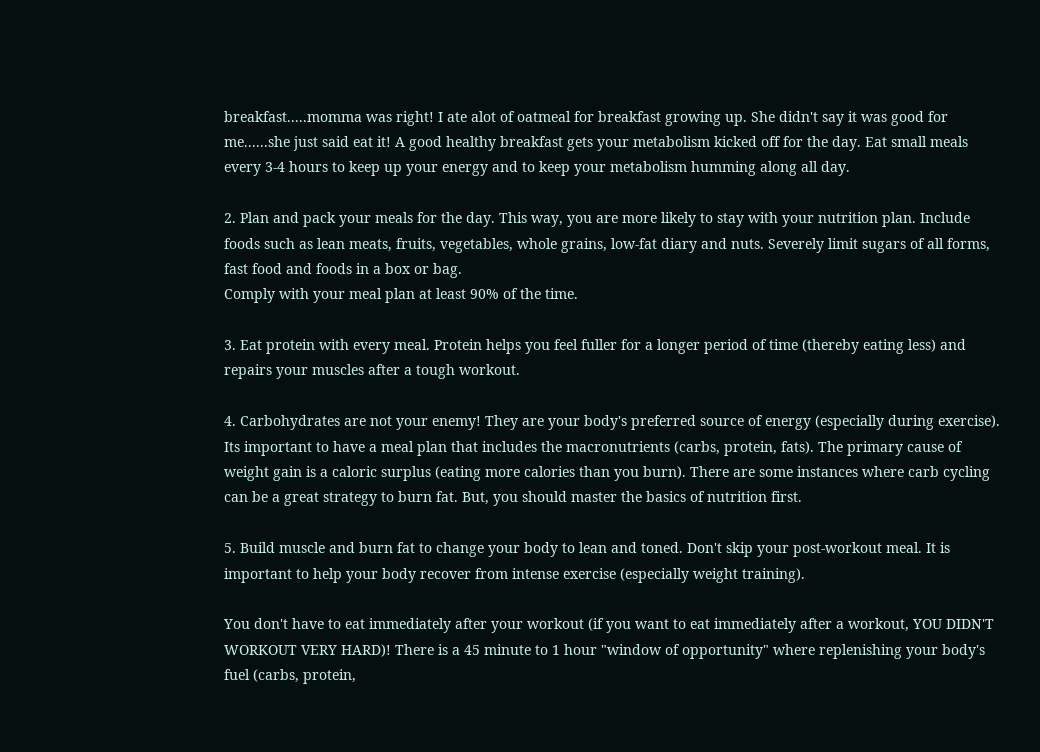breakfast.....momma was right! I ate alot of oatmeal for breakfast growing up. She didn't say it was good for me......she just said eat it! A good healthy breakfast gets your metabolism kicked off for the day. Eat small meals every 3-4 hours to keep up your energy and to keep your metabolism humming along all day.

2. Plan and pack your meals for the day. This way, you are more likely to stay with your nutrition plan. Include foods such as lean meats, fruits, vegetables, whole grains, low-fat diary and nuts. Severely limit sugars of all forms, fast food and foods in a box or bag.
Comply with your meal plan at least 90% of the time.

3. Eat protein with every meal. Protein helps you feel fuller for a longer period of time (thereby eating less) and repairs your muscles after a tough workout.

4. Carbohydrates are not your enemy! They are your body's preferred source of energy (especially during exercise). Its important to have a meal plan that includes the macronutrients (carbs, protein, fats). The primary cause of weight gain is a caloric surplus (eating more calories than you burn). There are some instances where carb cycling can be a great strategy to burn fat. But, you should master the basics of nutrition first.

5. Build muscle and burn fat to change your body to lean and toned. Don't skip your post-workout meal. It is important to help your body recover from intense exercise (especially weight training).

You don't have to eat immediately after your workout (if you want to eat immediately after a workout, YOU DIDN'T WORKOUT VERY HARD)! There is a 45 minute to 1 hour "window of opportunity" where replenishing your body's fuel (carbs, protein,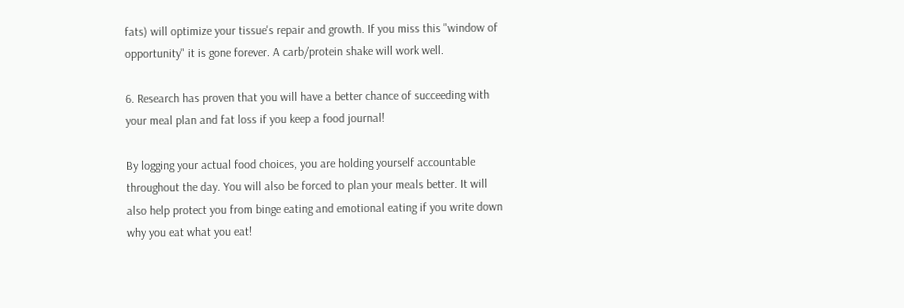fats) will optimize your tissue's repair and growth. If you miss this "window of opportunity" it is gone forever. A carb/protein shake will work well.

6. Research has proven that you will have a better chance of succeeding with your meal plan and fat loss if you keep a food journal!

By logging your actual food choices, you are holding yourself accountable throughout the day. You will also be forced to plan your meals better. It will also help protect you from binge eating and emotional eating if you write down why you eat what you eat!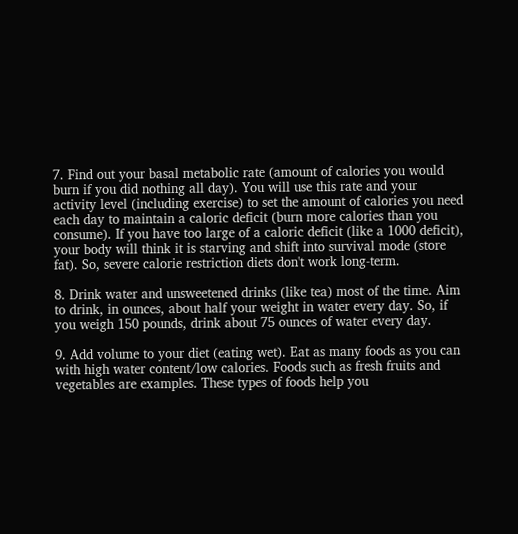7. Find out your basal metabolic rate (amount of calories you would burn if you did nothing all day). You will use this rate and your activity level (including exercise) to set the amount of calories you need each day to maintain a caloric deficit (burn more calories than you consume). If you have too large of a caloric deficit (like a 1000 deficit), your body will think it is starving and shift into survival mode (store fat). So, severe calorie restriction diets don't work long-term.

8. Drink water and unsweetened drinks (like tea) most of the time. Aim to drink, in ounces, about half your weight in water every day. So, if you weigh 150 pounds, drink about 75 ounces of water every day.

9. Add volume to your diet (eating wet). Eat as many foods as you can with high water content/low calories. Foods such as fresh fruits and vegetables are examples. These types of foods help you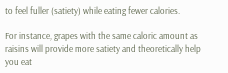to feel fuller (satiety) while eating fewer calories.

For instance, grapes with the same caloric amount as raisins will provide more satiety and theoretically help you eat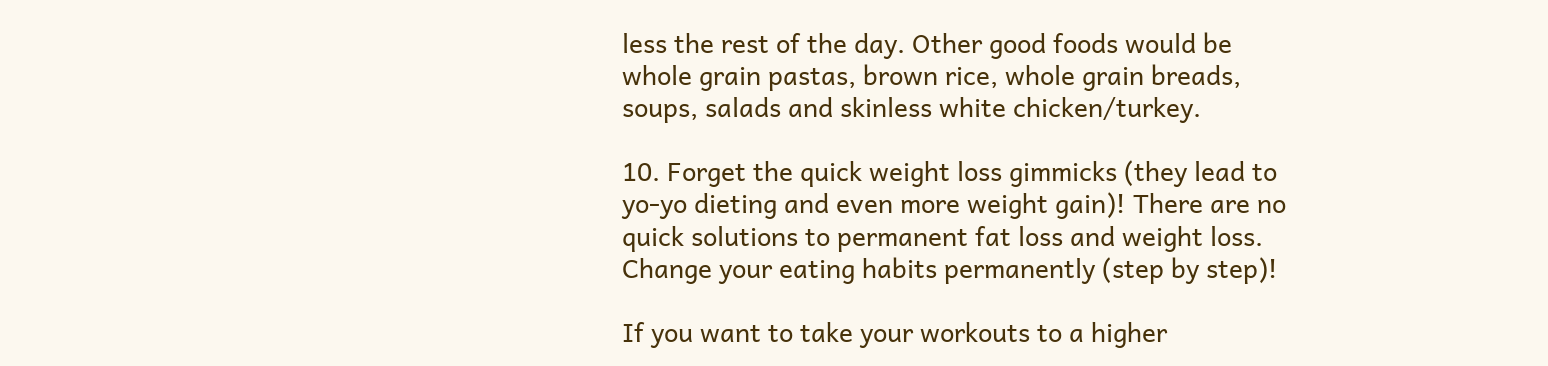less the rest of the day. Other good foods would be whole grain pastas, brown rice, whole grain breads, soups, salads and skinless white chicken/turkey.

10. Forget the quick weight loss gimmicks (they lead to yo-yo dieting and even more weight gain)! There are no quick solutions to permanent fat loss and weight loss. Change your eating habits permanently (step by step)!

If you want to take your workouts to a higher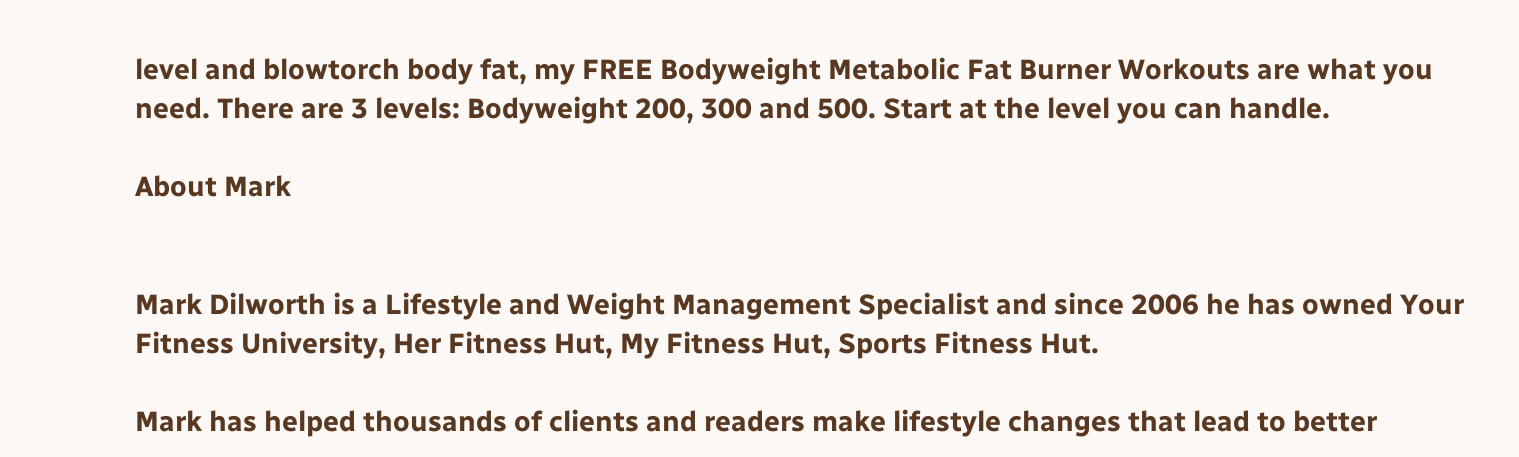level and blowtorch body fat, my FREE Bodyweight Metabolic Fat Burner Workouts are what you need. There are 3 levels: Bodyweight 200, 300 and 500. Start at the level you can handle.

About Mark


Mark Dilworth is a Lifestyle and Weight Management Specialist and since 2006 he has owned Your Fitness University, Her Fitness Hut, My Fitness Hut, Sports Fitness Hut.

Mark has helped thousands of clients and readers make lifestyle changes that lead to better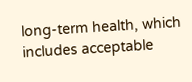long-term health, which includes acceptable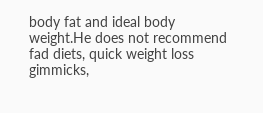body fat and ideal body weight.He does not recommend fad diets, quick weight loss gimmicks,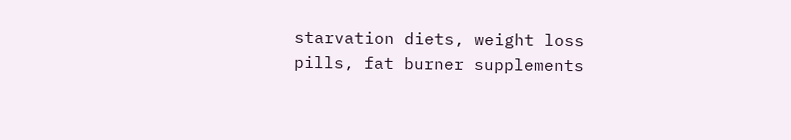starvation diets, weight loss pills, fat burner supplements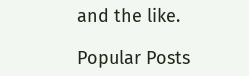and the like.

Popular Posts